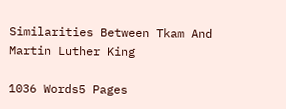Similarities Between Tkam And Martin Luther King

1036 Words5 Pages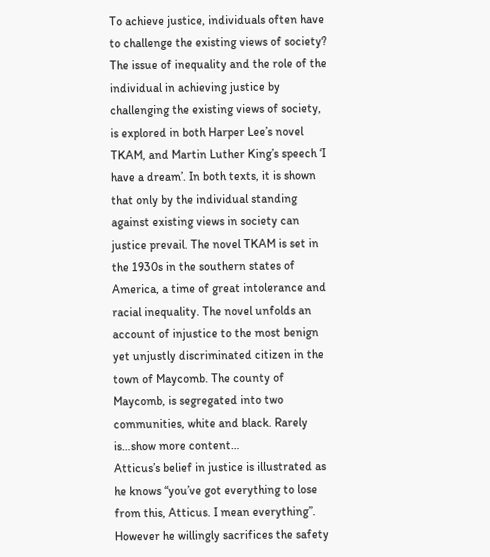To achieve justice, individuals often have to challenge the existing views of society? The issue of inequality and the role of the individual in achieving justice by challenging the existing views of society, is explored in both Harper Lee’s novel TKAM, and Martin Luther King’s speech ‘I have a dream’. In both texts, it is shown that only by the individual standing against existing views in society can justice prevail. The novel TKAM is set in the 1930s in the southern states of America, a time of great intolerance and racial inequality. The novel unfolds an account of injustice to the most benign yet unjustly discriminated citizen in the town of Maycomb. The county of Maycomb, is segregated into two communities, white and black. Rarely is…show more content…
Atticus’s belief in justice is illustrated as he knows “you’ve got everything to lose from this, Atticus. I mean everything”. However he willingly sacrifices the safety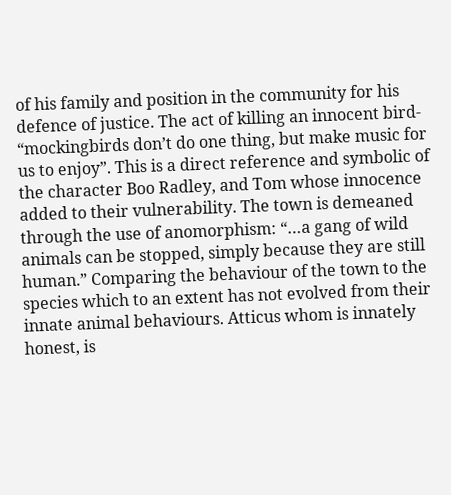of his family and position in the community for his defence of justice. The act of killing an innocent bird- “mockingbirds don’t do one thing, but make music for us to enjoy”. This is a direct reference and symbolic of the character Boo Radley, and Tom whose innocence added to their vulnerability. The town is demeaned through the use of anomorphism: “…a gang of wild animals can be stopped, simply because they are still human.” Comparing the behaviour of the town to the species which to an extent has not evolved from their innate animal behaviours. Atticus whom is innately honest, is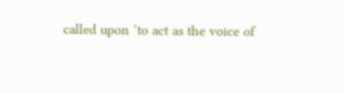called upon ‘to act as the voice of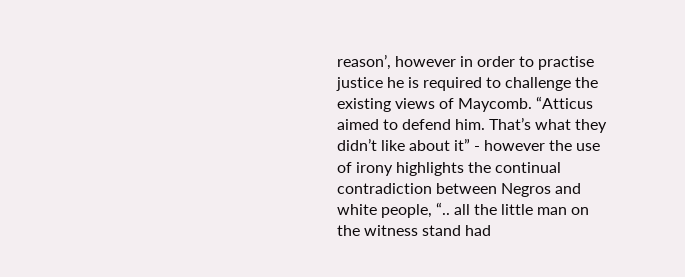reason’, however in order to practise justice he is required to challenge the existing views of Maycomb. “Atticus aimed to defend him. That’s what they didn’t like about it” - however the use of irony highlights the continual contradiction between Negros and white people, “.. all the little man on the witness stand had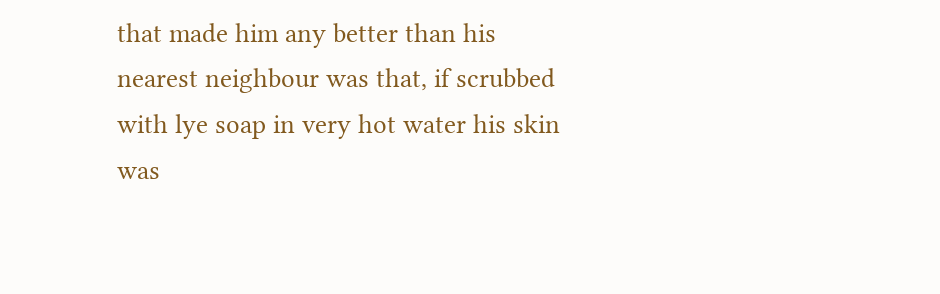that made him any better than his nearest neighbour was that, if scrubbed with lye soap in very hot water his skin was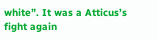white”. It was a Atticus’s fight again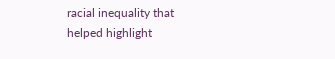racial inequality that helped highlight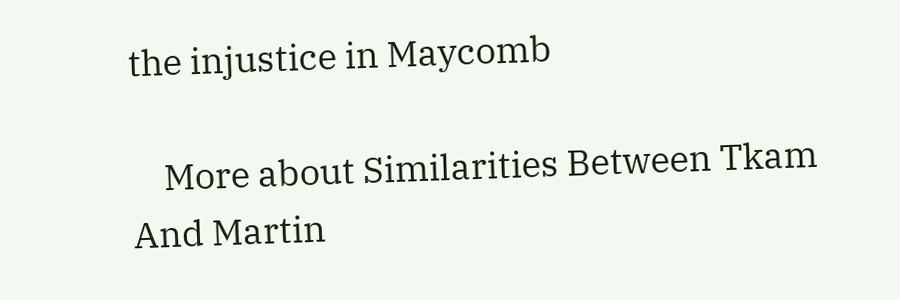the injustice in Maycomb

    More about Similarities Between Tkam And Martin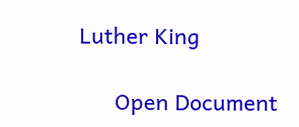Luther King

      Open Document